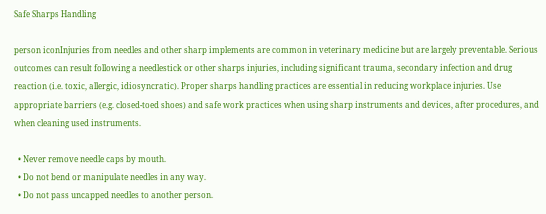Safe Sharps Handling

person iconInjuries from needles and other sharp implements are common in veterinary medicine but are largely preventable. Serious outcomes can result following a needlestick or other sharps injuries, including significant trauma, secondary infection and drug reaction (i.e. toxic, allergic, idiosyncratic). Proper sharps handling practices are essential in reducing workplace injuries. Use appropriate barriers (e.g. closed-toed shoes) and safe work practices when using sharp instruments and devices, after procedures, and when cleaning used instruments.

  • Never remove needle caps by mouth.
  • Do not bend or manipulate needles in any way.
  • Do not pass uncapped needles to another person.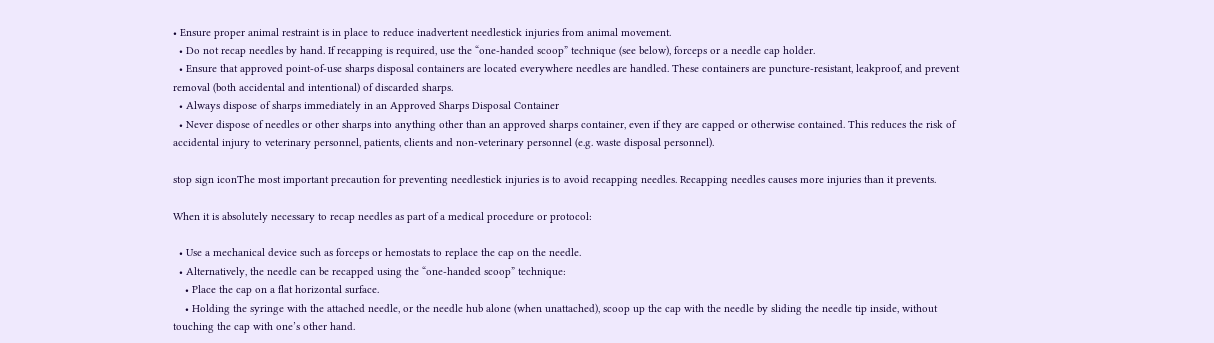• Ensure proper animal restraint is in place to reduce inadvertent needlestick injuries from animal movement.
  • Do not recap needles by hand. If recapping is required, use the “one-handed scoop” technique (see below), forceps or a needle cap holder.
  • Ensure that approved point-of-use sharps disposal containers are located everywhere needles are handled. These containers are puncture-resistant, leakproof, and prevent removal (both accidental and intentional) of discarded sharps.
  • Always dispose of sharps immediately in an Approved Sharps Disposal Container
  • Never dispose of needles or other sharps into anything other than an approved sharps container, even if they are capped or otherwise contained. This reduces the risk of accidental injury to veterinary personnel, patients, clients and non-veterinary personnel (e.g. waste disposal personnel).

stop sign iconThe most important precaution for preventing needlestick injuries is to avoid recapping needles. Recapping needles causes more injuries than it prevents.

When it is absolutely necessary to recap needles as part of a medical procedure or protocol:

  • Use a mechanical device such as forceps or hemostats to replace the cap on the needle.
  • Alternatively, the needle can be recapped using the “one-handed scoop” technique:
    • Place the cap on a flat horizontal surface.
    • Holding the syringe with the attached needle, or the needle hub alone (when unattached), scoop up the cap with the needle by sliding the needle tip inside, without touching the cap with one’s other hand.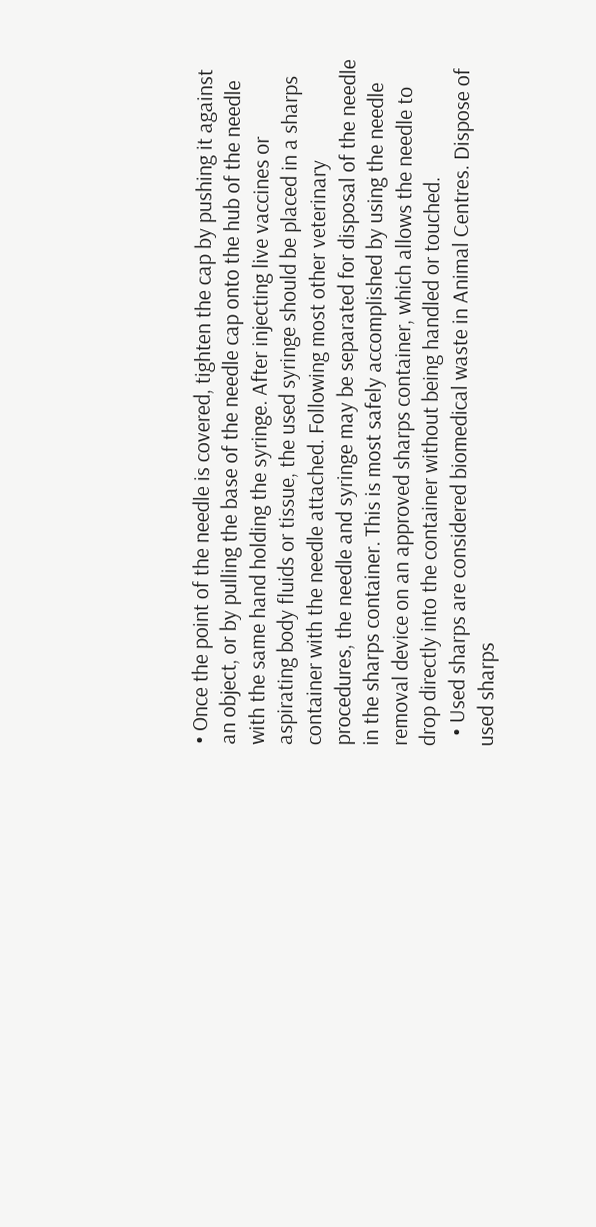• Once the point of the needle is covered, tighten the cap by pushing it against an object, or by pulling the base of the needle cap onto the hub of the needle with the same hand holding the syringe. After injecting live vaccines or aspirating body fluids or tissue, the used syringe should be placed in a sharps container with the needle attached. Following most other veterinary procedures, the needle and syringe may be separated for disposal of the needle in the sharps container. This is most safely accomplished by using the needle removal device on an approved sharps container, which allows the needle to drop directly into the container without being handled or touched.
  • Used sharps are considered biomedical waste in Animal Centres. Dispose of used sharps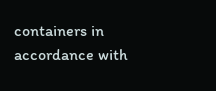containers in accordance with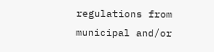regulations from municipal and/or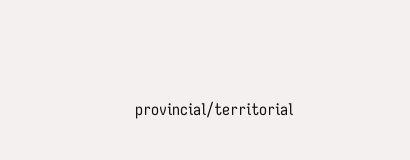provincial/territorial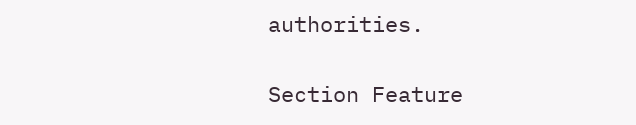authorities.

Section Feature